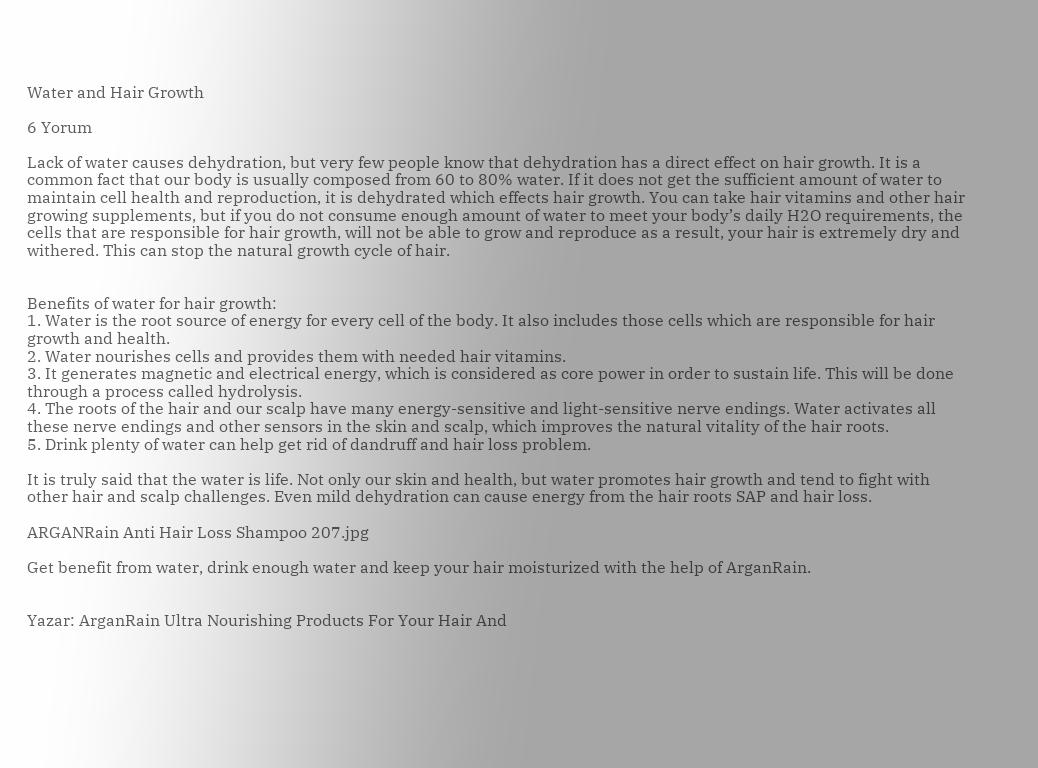Water and Hair Growth

6 Yorum

Lack of water causes dehydration, but very few people know that dehydration has a direct effect on hair growth. It is a common fact that our body is usually composed from 60 to 80% water. If it does not get the sufficient amount of water to maintain cell health and reproduction, it is dehydrated which effects hair growth. You can take hair vitamins and other hair growing supplements, but if you do not consume enough amount of water to meet your body’s daily H2O requirements, the cells that are responsible for hair growth, will not be able to grow and reproduce as a result, your hair is extremely dry and withered. This can stop the natural growth cycle of hair.


Benefits of water for hair growth:
1. Water is the root source of energy for every cell of the body. It also includes those cells which are responsible for hair growth and health.
2. Water nourishes cells and provides them with needed hair vitamins.
3. It generates magnetic and electrical energy, which is considered as core power in order to sustain life. This will be done through a process called hydrolysis.
4. The roots of the hair and our scalp have many energy-sensitive and light-sensitive nerve endings. Water activates all these nerve endings and other sensors in the skin and scalp, which improves the natural vitality of the hair roots.
5. Drink plenty of water can help get rid of dandruff and hair loss problem.

It is truly said that the water is life. Not only our skin and health, but water promotes hair growth and tend to fight with other hair and scalp challenges. Even mild dehydration can cause energy from the hair roots SAP and hair loss.

ARGANRain Anti Hair Loss Shampoo 207.jpg

Get benefit from water, drink enough water and keep your hair moisturized with the help of ArganRain.


Yazar: ArganRain Ultra Nourishing Products For Your Hair And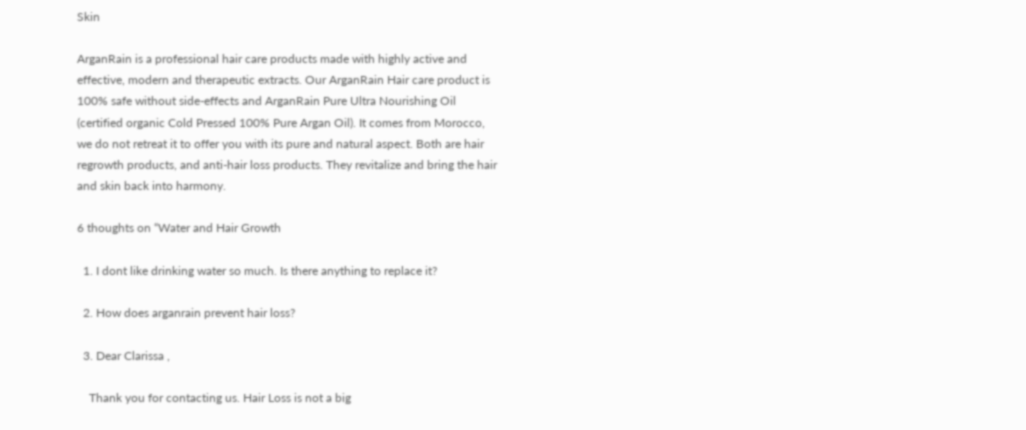Skin

ArganRain is a professional hair care products made with highly active and effective, modern and therapeutic extracts. Our ArganRain Hair care product is 100% safe without side-effects and ArganRain Pure Ultra Nourishing Oil (certified organic Cold Pressed 100% Pure Argan Oil). It comes from Morocco, we do not retreat it to offer you with its pure and natural aspect. Both are hair regrowth products, and anti-hair loss products. They revitalize and bring the hair and skin back into harmony.

6 thoughts on “Water and Hair Growth

  1. I dont like drinking water so much. Is there anything to replace it?

  2. How does arganrain prevent hair loss?

  3. Dear Clarissa ,

    Thank you for contacting us. Hair Loss is not a big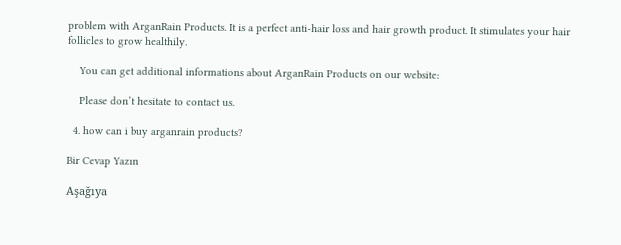problem with ArganRain Products. It is a perfect anti-hair loss and hair growth product. It stimulates your hair follicles to grow healthily.

    You can get additional informations about ArganRain Products on our website:

    Please don’t hesitate to contact us.

  4. how can i buy arganrain products?

Bir Cevap Yazın

Aşağıya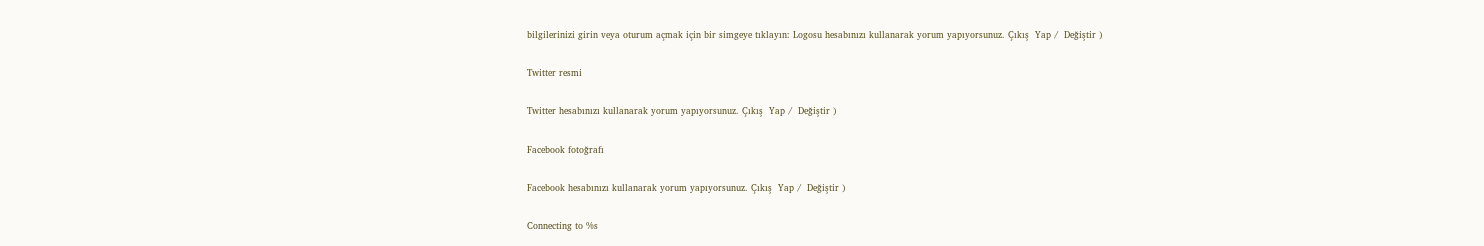bilgilerinizi girin veya oturum açmak için bir simgeye tıklayın: Logosu hesabınızı kullanarak yorum yapıyorsunuz. Çıkış  Yap /  Değiştir )

Twitter resmi

Twitter hesabınızı kullanarak yorum yapıyorsunuz. Çıkış  Yap /  Değiştir )

Facebook fotoğrafı

Facebook hesabınızı kullanarak yorum yapıyorsunuz. Çıkış  Yap /  Değiştir )

Connecting to %s